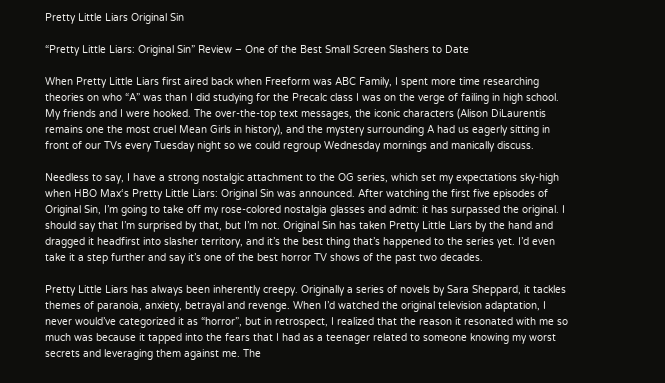Pretty Little Liars Original Sin

“Pretty Little Liars: Original Sin” Review – One of the Best Small Screen Slashers to Date

When Pretty Little Liars first aired back when Freeform was ABC Family, I spent more time researching theories on who “A” was than I did studying for the Precalc class I was on the verge of failing in high school. My friends and I were hooked. The over-the-top text messages, the iconic characters (Alison DiLaurentis remains one the most cruel Mean Girls in history), and the mystery surrounding A had us eagerly sitting in front of our TVs every Tuesday night so we could regroup Wednesday mornings and manically discuss.

Needless to say, I have a strong nostalgic attachment to the OG series, which set my expectations sky-high when HBO Max‘s Pretty Little Liars: Original Sin was announced. After watching the first five episodes of Original Sin, I’m going to take off my rose-colored nostalgia glasses and admit: it has surpassed the original. I should say that I’m surprised by that, but I’m not. Original Sin has taken Pretty Little Liars by the hand and dragged it headfirst into slasher territory, and it’s the best thing that’s happened to the series yet. I’d even take it a step further and say it’s one of the best horror TV shows of the past two decades.

Pretty Little Liars has always been inherently creepy. Originally a series of novels by Sara Sheppard, it tackles themes of paranoia, anxiety, betrayal and revenge. When I’d watched the original television adaptation, I never would’ve categorized it as “horror”, but in retrospect, I realized that the reason it resonated with me so much was because it tapped into the fears that I had as a teenager related to someone knowing my worst secrets and leveraging them against me. The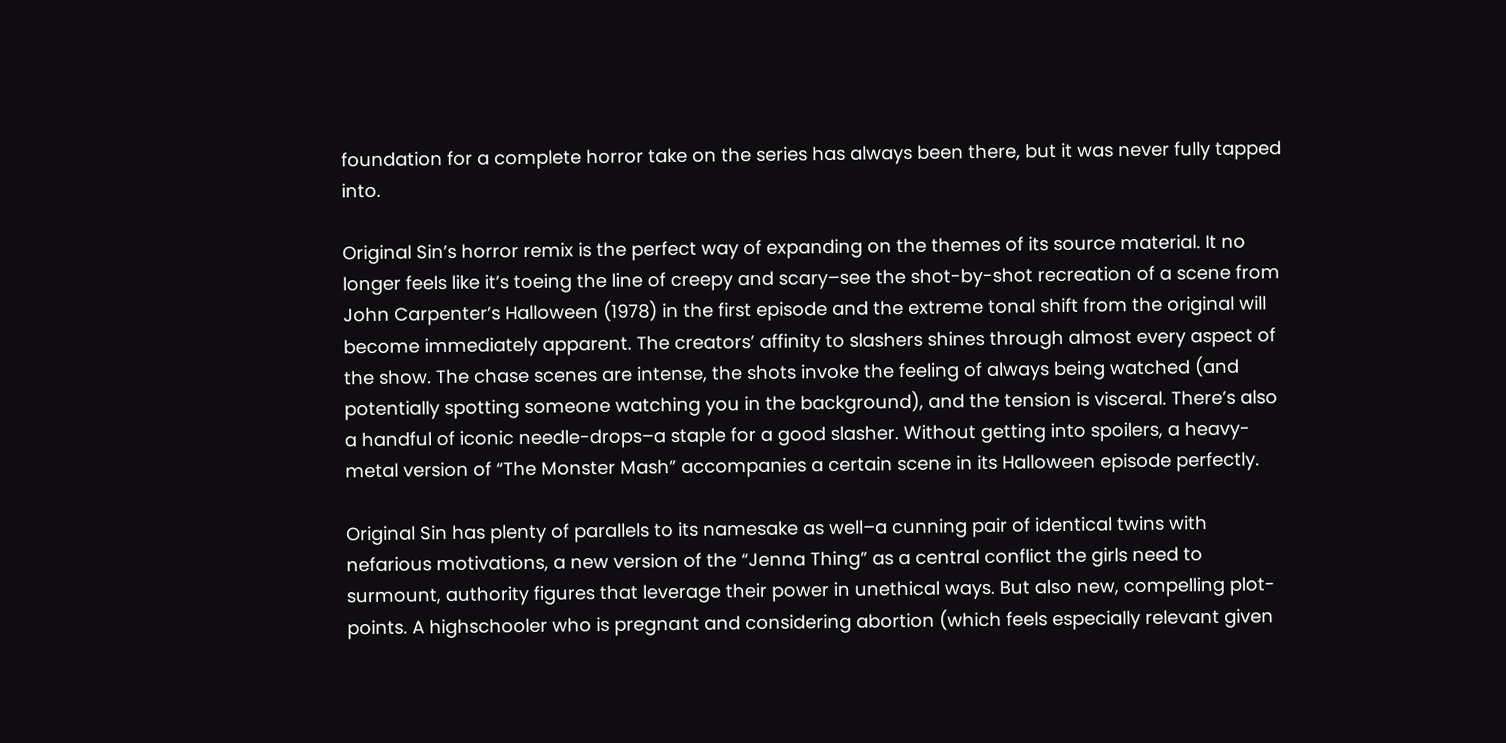foundation for a complete horror take on the series has always been there, but it was never fully tapped into.

Original Sin’s horror remix is the perfect way of expanding on the themes of its source material. It no longer feels like it’s toeing the line of creepy and scary–see the shot-by-shot recreation of a scene from John Carpenter’s Halloween (1978) in the first episode and the extreme tonal shift from the original will become immediately apparent. The creators’ affinity to slashers shines through almost every aspect of the show. The chase scenes are intense, the shots invoke the feeling of always being watched (and potentially spotting someone watching you in the background), and the tension is visceral. There’s also a handful of iconic needle-drops–a staple for a good slasher. Without getting into spoilers, a heavy-metal version of “The Monster Mash” accompanies a certain scene in its Halloween episode perfectly.

Original Sin has plenty of parallels to its namesake as well–a cunning pair of identical twins with nefarious motivations, a new version of the “Jenna Thing” as a central conflict the girls need to surmount, authority figures that leverage their power in unethical ways. But also new, compelling plot-points. A highschooler who is pregnant and considering abortion (which feels especially relevant given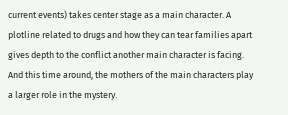current events) takes center stage as a main character. A plotline related to drugs and how they can tear families apart gives depth to the conflict another main character is facing. And this time around, the mothers of the main characters play a larger role in the mystery.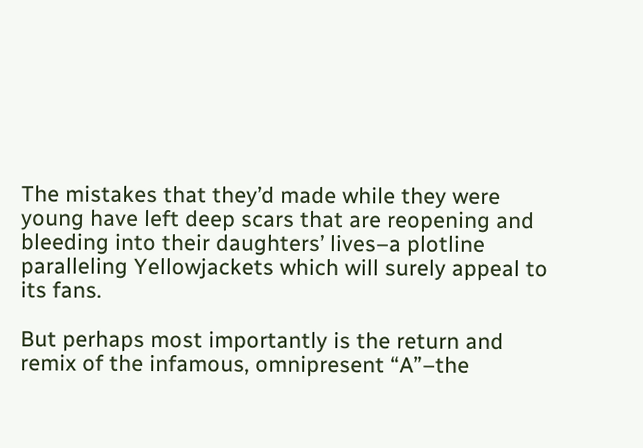The mistakes that they’d made while they were young have left deep scars that are reopening and bleeding into their daughters’ lives–a plotline paralleling Yellowjackets which will surely appeal to its fans.

But perhaps most importantly is the return and remix of the infamous, omnipresent “A”–the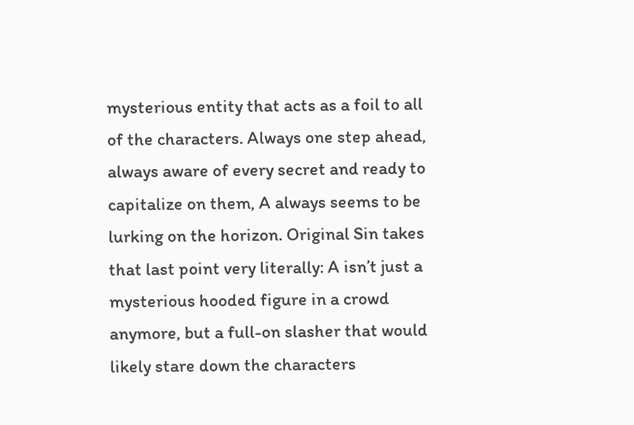mysterious entity that acts as a foil to all of the characters. Always one step ahead, always aware of every secret and ready to capitalize on them, A always seems to be lurking on the horizon. Original Sin takes that last point very literally: A isn’t just a mysterious hooded figure in a crowd anymore, but a full-on slasher that would likely stare down the characters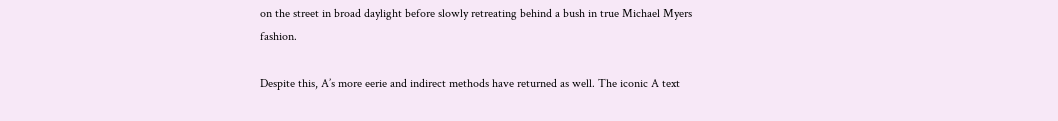on the street in broad daylight before slowly retreating behind a bush in true Michael Myers fashion.

Despite this, A’s more eerie and indirect methods have returned as well. The iconic A text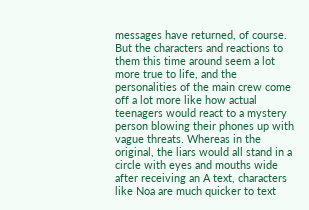messages have returned, of course. But the characters and reactions to them this time around seem a lot more true to life, and the personalities of the main crew come off a lot more like how actual teenagers would react to a mystery person blowing their phones up with vague threats. Whereas in the original, the liars would all stand in a circle with eyes and mouths wide after receiving an A text, characters like Noa are much quicker to text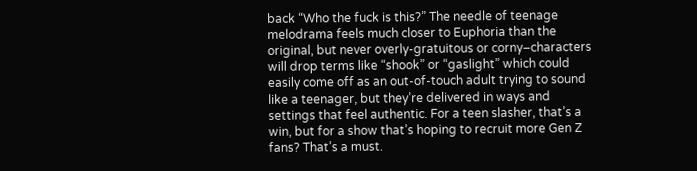back “Who the fuck is this?” The needle of teenage melodrama feels much closer to Euphoria than the original, but never overly-gratuitous or corny–characters will drop terms like “shook” or “gaslight” which could easily come off as an out-of-touch adult trying to sound like a teenager, but they’re delivered in ways and settings that feel authentic. For a teen slasher, that’s a win, but for a show that’s hoping to recruit more Gen Z fans? That’s a must.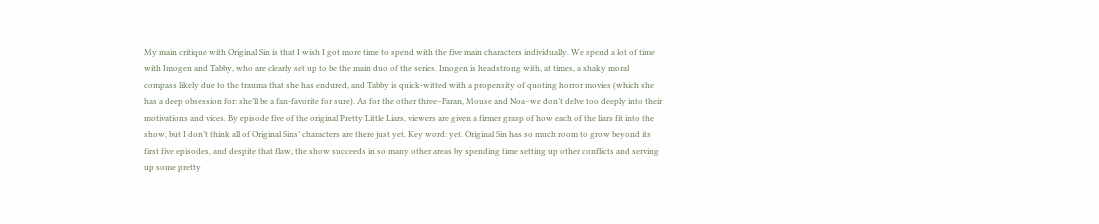My main critique with Original Sin is that I wish I got more time to spend with the five main characters individually. We spend a lot of time with Imogen and Tabby, who are clearly set up to be the main duo of the series. Imogen is headstrong with, at times, a shaky moral compass likely due to the trauma that she has endured, and Tabby is quick-witted with a propensity of quoting horror movies (which she has a deep obsession for: she’ll be a fan-favorite for sure). As for the other three–Faran, Mouse and Noa–we don’t delve too deeply into their motivations and vices. By episode five of the original Pretty Little Liars, viewers are given a firmer grasp of how each of the liars fit into the show, but I don’t think all of Original Sins’ characters are there just yet. Key word: yet. Original Sin has so much room to grow beyond its first five episodes, and despite that flaw, the show succeeds in so many other areas by spending time setting up other conflicts and serving up some pretty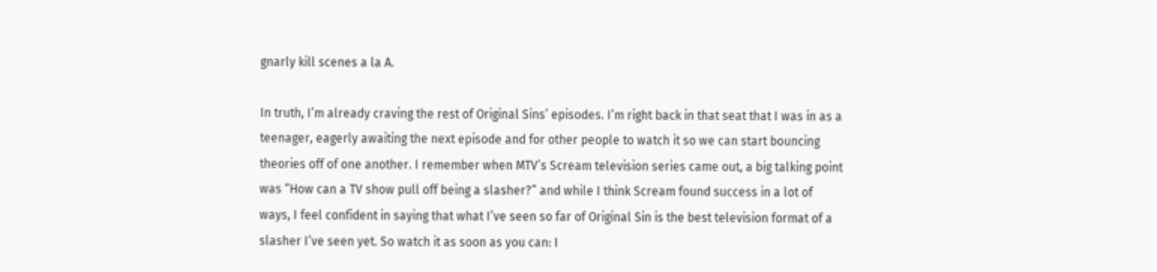gnarly kill scenes a la A.

In truth, I’m already craving the rest of Original Sins’ episodes. I’m right back in that seat that I was in as a teenager, eagerly awaiting the next episode and for other people to watch it so we can start bouncing theories off of one another. I remember when MTV’s Scream television series came out, a big talking point was “How can a TV show pull off being a slasher?” and while I think Scream found success in a lot of ways, I feel confident in saying that what I’ve seen so far of Original Sin is the best television format of a slasher I’ve seen yet. So watch it as soon as you can: I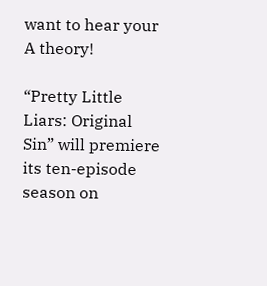want to hear your A theory!

“Pretty Little Liars: Original Sin” will premiere its ten-episode season on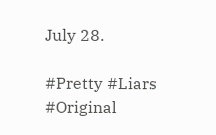July 28.

#Pretty #Liars #Original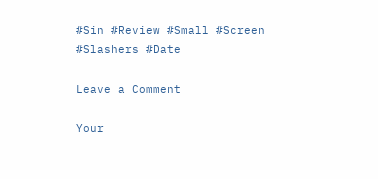#Sin #Review #Small #Screen #Slashers #Date

Leave a Comment

Your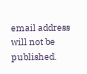email address will not be published.